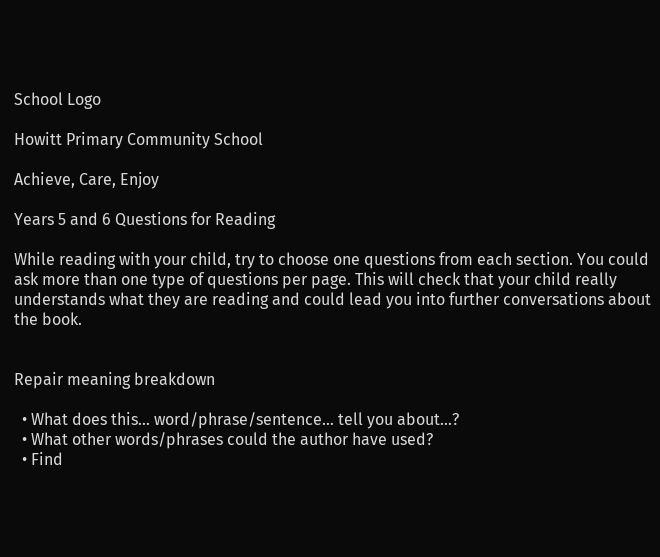School Logo

Howitt Primary Community School

Achieve, Care, Enjoy

Years 5 and 6 Questions for Reading

While reading with your child, try to choose one questions from each section. You could ask more than one type of questions per page. This will check that your child really understands what they are reading and could lead you into further conversations about the book.


Repair meaning breakdown

  • What does this… word/phrase/sentence… tell you about…?
  • What other words/phrases could the author have used?
  • Find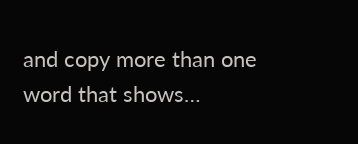and copy more than one word that shows…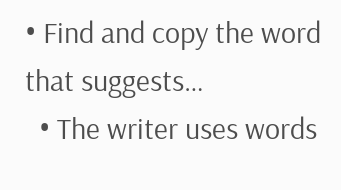• Find and copy the word that suggests…
  • The writer uses words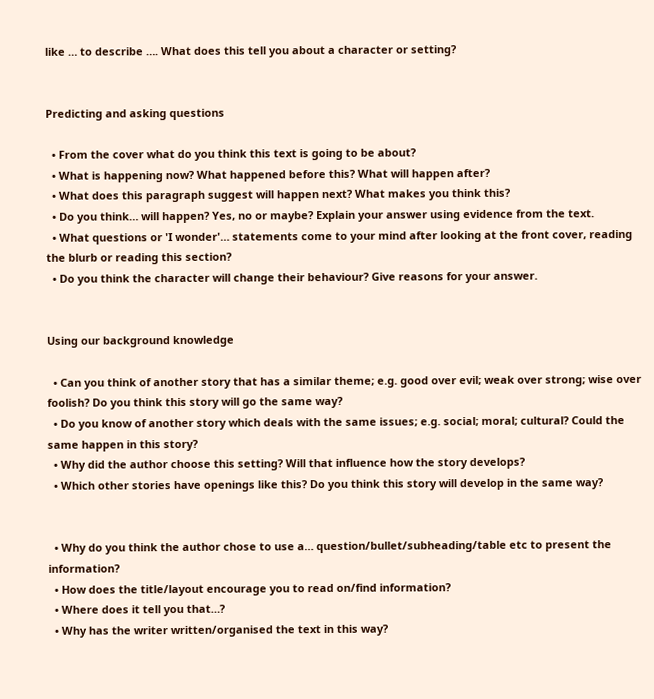like … to describe …. What does this tell you about a character or setting?


Predicting and asking questions

  • From the cover what do you think this text is going to be about?
  • What is happening now? What happened before this? What will happen after?
  • What does this paragraph suggest will happen next? What makes you think this?
  • Do you think… will happen? Yes, no or maybe? Explain your answer using evidence from the text.
  • What questions or 'I wonder'… statements come to your mind after looking at the front cover, reading the blurb or reading this section?
  • Do you think the character will change their behaviour? Give reasons for your answer.


Using our background knowledge

  • Can you think of another story that has a similar theme; e.g. good over evil; weak over strong; wise over foolish? Do you think this story will go the same way?
  • Do you know of another story which deals with the same issues; e.g. social; moral; cultural? Could the same happen in this story?
  • Why did the author choose this setting? Will that influence how the story develops?
  • Which other stories have openings like this? Do you think this story will develop in the same way?


  • Why do you think the author chose to use a… question/bullet/subheading/table etc to present the information?
  • How does the title/layout encourage you to read on/find information?
  • Where does it tell you that…?
  • Why has the writer written/organised the text in this way?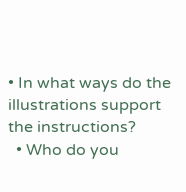• In what ways do the illustrations support the instructions?
  • Who do you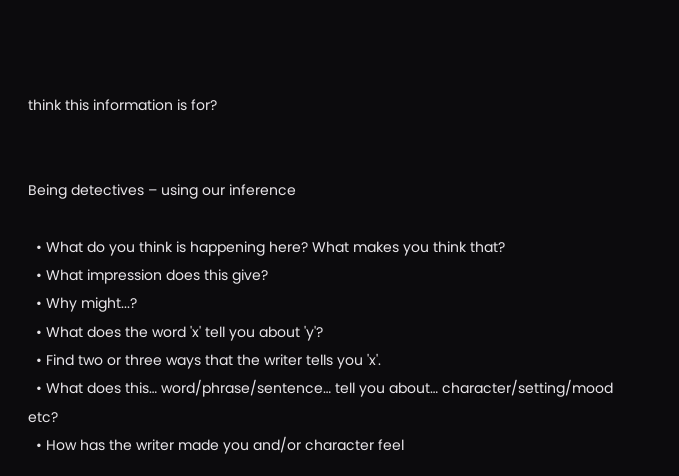think this information is for?


Being detectives – using our inference

  • What do you think is happening here? What makes you think that?
  • What impression does this give?
  • Why might...?
  • What does the word 'x' tell you about 'y'?
  • Find two or three ways that the writer tells you 'x'.
  • What does this… word/phrase/sentence… tell you about… character/setting/mood etc?
  • How has the writer made you and/or character feel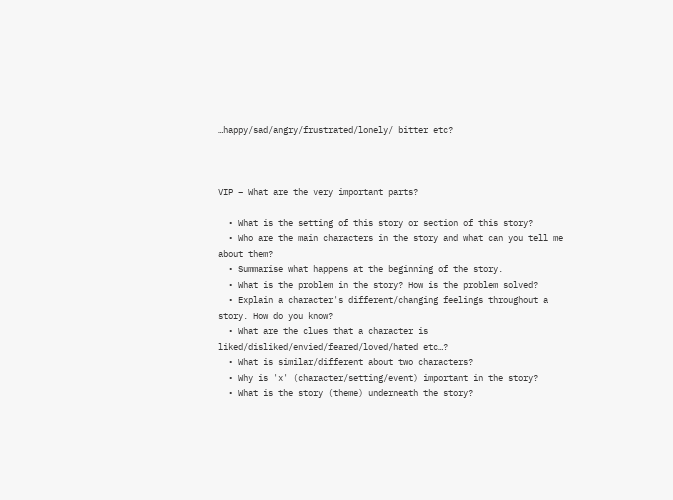…happy/sad/angry/frustrated/lonely/ bitter etc?



VIP – What are the very important parts?

  • What is the setting of this story or section of this story?
  • Who are the main characters in the story and what can you tell me about them?
  • Summarise what happens at the beginning of the story.
  • What is the problem in the story? How is the problem solved?
  • Explain a character's different/changing feelings throughout a story. How do you know?
  • What are the clues that a character is liked/disliked/envied/feared/loved/hated etc…?
  • What is similar/different about two characters?
  • Why is 'x' (character/setting/event) important in the story?
  • What is the story (theme) underneath the story?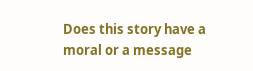Does this story have a moral or a message